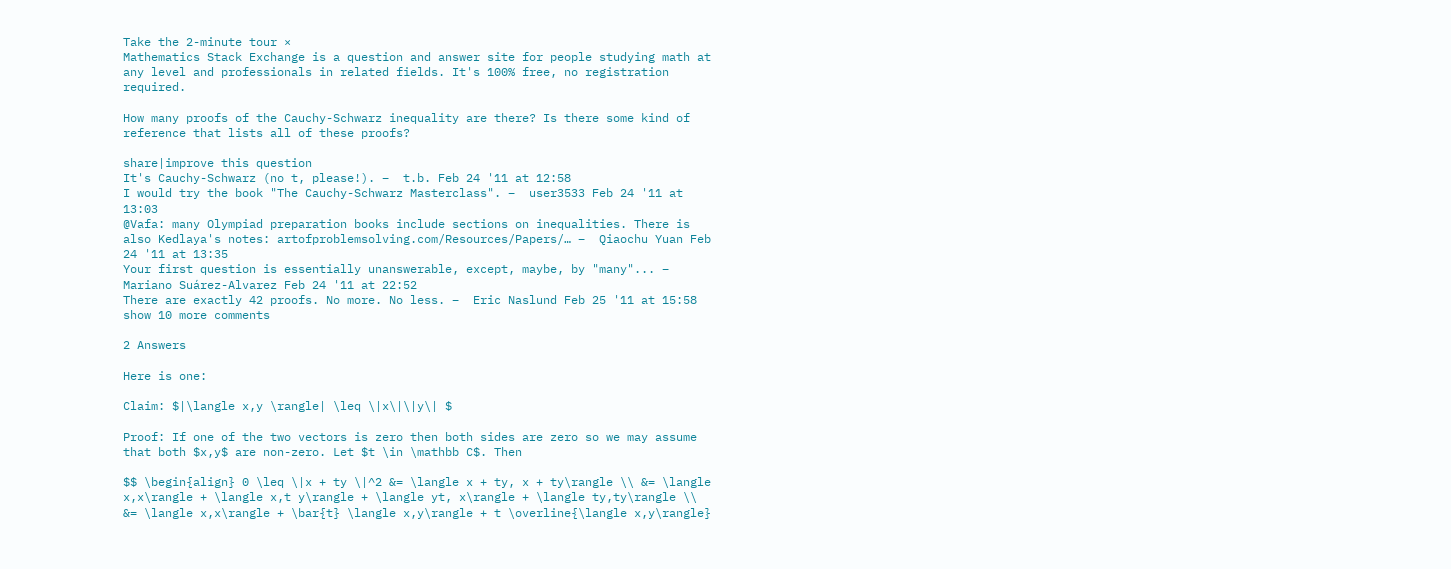Take the 2-minute tour ×
Mathematics Stack Exchange is a question and answer site for people studying math at any level and professionals in related fields. It's 100% free, no registration required.

How many proofs of the Cauchy-Schwarz inequality are there? Is there some kind of reference that lists all of these proofs?

share|improve this question
It's Cauchy-Schwarz (no t, please!). –  t.b. Feb 24 '11 at 12:58
I would try the book "The Cauchy-Schwarz Masterclass". –  user3533 Feb 24 '11 at 13:03
@Vafa: many Olympiad preparation books include sections on inequalities. There is also Kedlaya's notes: artofproblemsolving.com/Resources/Papers/… –  Qiaochu Yuan Feb 24 '11 at 13:35
Your first question is essentially unanswerable, except, maybe, by "many"... –  Mariano Suárez-Alvarez Feb 24 '11 at 22:52
There are exactly 42 proofs. No more. No less. –  Eric Naslund Feb 25 '11 at 15:58
show 10 more comments

2 Answers

Here is one:

Claim: $|\langle x,y \rangle| \leq \|x\|\|y\| $

Proof: If one of the two vectors is zero then both sides are zero so we may assume that both $x,y$ are non-zero. Let $t \in \mathbb C$. Then

$$ \begin{align} 0 \leq \|x + ty \|^2 &= \langle x + ty, x + ty\rangle \\ &= \langle x,x\rangle + \langle x,t y\rangle + \langle yt, x\rangle + \langle ty,ty\rangle \\ &= \langle x,x\rangle + \bar{t} \langle x,y\rangle + t \overline{\langle x,y\rangle}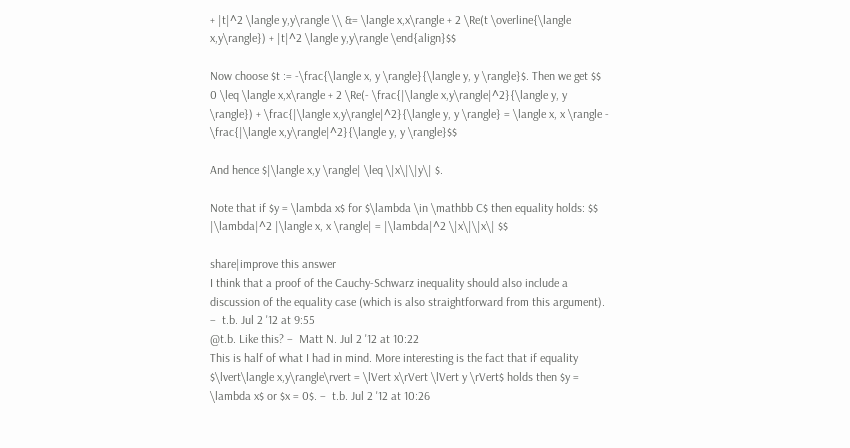+ |t|^2 \langle y,y\rangle \\ &= \langle x,x\rangle + 2 \Re(t \overline{\langle x,y\rangle}) + |t|^2 \langle y,y\rangle \end{align}$$

Now choose $t := -\frac{\langle x, y \rangle}{\langle y, y \rangle}$. Then we get $$ 0 \leq \langle x,x\rangle + 2 \Re(- \frac{|\langle x,y\rangle|^2}{\langle y, y \rangle}) + \frac{|\langle x,y\rangle|^2}{\langle y, y \rangle} = \langle x, x \rangle - \frac{|\langle x,y\rangle|^2}{\langle y, y \rangle}$$

And hence $|\langle x,y \rangle| \leq \|x\|\|y\| $.

Note that if $y = \lambda x$ for $\lambda \in \mathbb C$ then equality holds: $$ |\lambda|^2 |\langle x, x \rangle| = |\lambda|^2 \|x\|\|x\| $$

share|improve this answer
I think that a proof of the Cauchy-Schwarz inequality should also include a discussion of the equality case (which is also straightforward from this argument). –  t.b. Jul 2 '12 at 9:55
@t.b. Like this? –  Matt N. Jul 2 '12 at 10:22
This is half of what I had in mind. More interesting is the fact that if equality $\lvert\langle x,y\rangle\rvert = \lVert x\rVert \lVert y \rVert$ holds then $y = \lambda x$ or $x = 0$. –  t.b. Jul 2 '12 at 10:26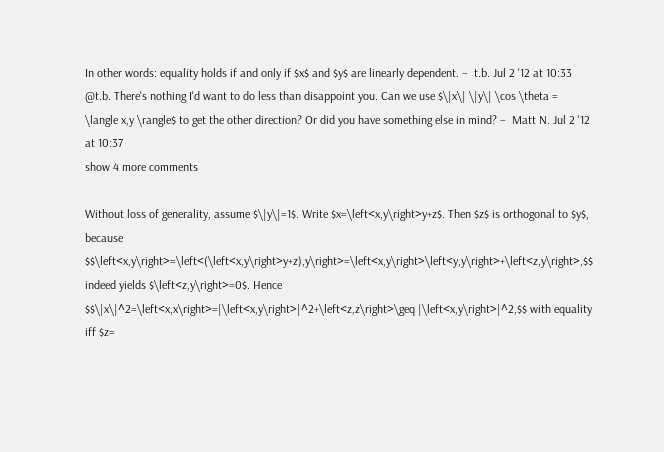In other words: equality holds if and only if $x$ and $y$ are linearly dependent. –  t.b. Jul 2 '12 at 10:33
@t.b. There's nothing I'd want to do less than disappoint you. Can we use $\|x\| \|y\| \cos \theta = \langle x,y \rangle$ to get the other direction? Or did you have something else in mind? –  Matt N. Jul 2 '12 at 10:37
show 4 more comments

Without loss of generality, assume $\|y\|=1$. Write $x=\left<x,y\right>y+z$. Then $z$ is orthogonal to $y$, because $$\left<x,y\right>=\left<(\left<x,y\right>y+z),y\right>=\left<x,y\right>\left<y,y\right>+\left<z,y\right>,$$ indeed yields $\left<z,y\right>=0$. Hence $$\|x\|^2=\left<x,x\right>=|\left<x,y\right>|^2+\left<z,z\right>\geq |\left<x,y\right>|^2,$$ with equality iff $z=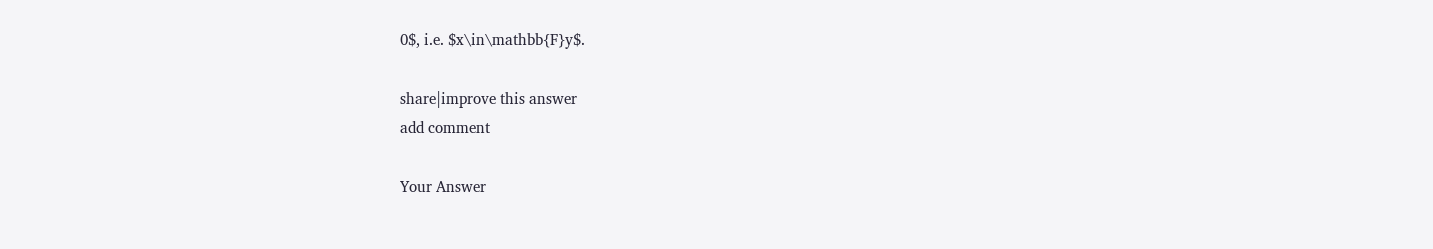0$, i.e. $x\in\mathbb{F}y$.

share|improve this answer
add comment

Your Answer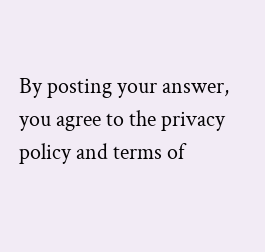By posting your answer, you agree to the privacy policy and terms of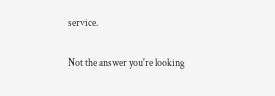service.

Not the answer you're looking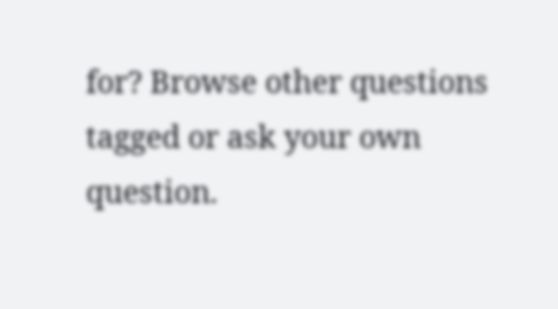for? Browse other questions tagged or ask your own question.